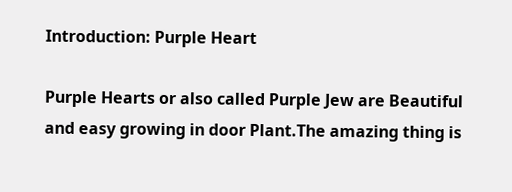Introduction: Purple Heart

Purple Hearts or also called Purple Jew are Beautiful and easy growing in door Plant.The amazing thing is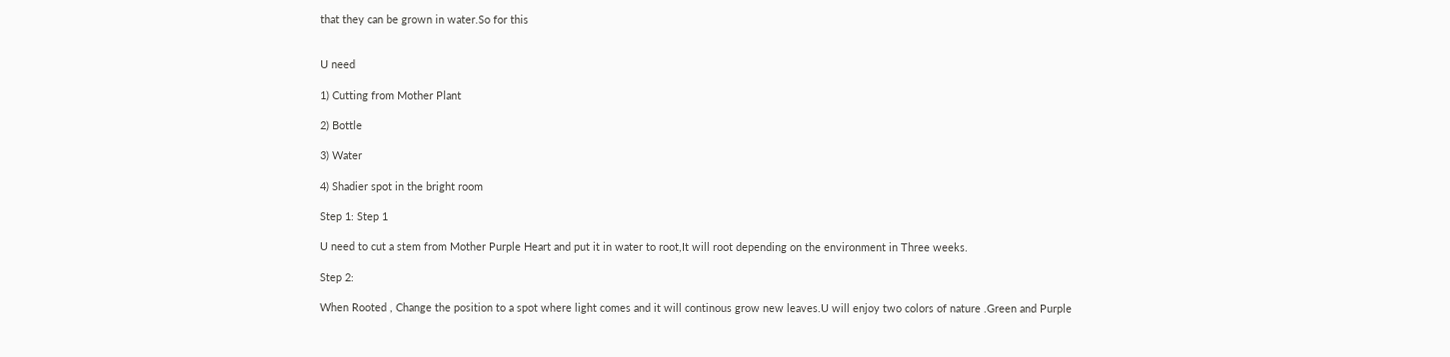that they can be grown in water.So for this


U need

1) Cutting from Mother Plant

2) Bottle

3) Water

4) Shadier spot in the bright room

Step 1: Step 1

U need to cut a stem from Mother Purple Heart and put it in water to root,It will root depending on the environment in Three weeks.

Step 2:

When Rooted , Change the position to a spot where light comes and it will continous grow new leaves.U will enjoy two colors of nature .Green and Purple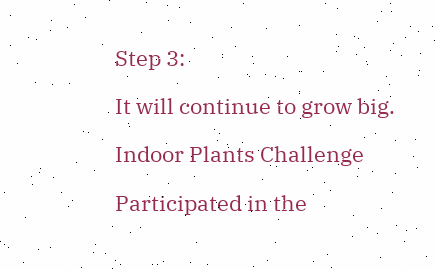Step 3:

It will continue to grow big.

Indoor Plants Challenge

Participated in the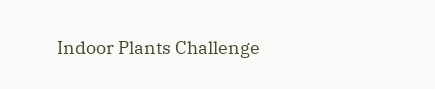Indoor Plants Challenge